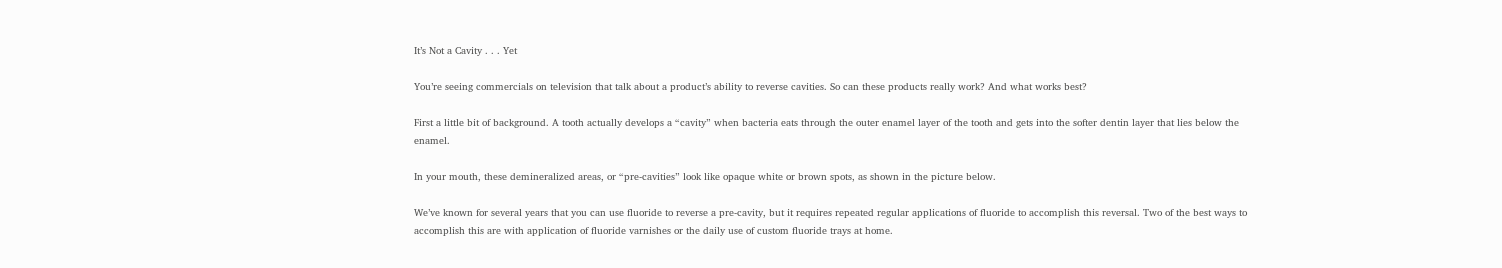It’s Not a Cavity . . . Yet

You’re seeing commercials on television that talk about a product’s ability to reverse cavities. So can these products really work? And what works best?

First a little bit of background. A tooth actually develops a “cavity” when bacteria eats through the outer enamel layer of the tooth and gets into the softer dentin layer that lies below the enamel.

In your mouth, these demineralized areas, or “pre-cavities” look like opaque white or brown spots, as shown in the picture below.

We’ve known for several years that you can use fluoride to reverse a pre-cavity, but it requires repeated regular applications of fluoride to accomplish this reversal. Two of the best ways to accomplish this are with application of fluoride varnishes or the daily use of custom fluoride trays at home.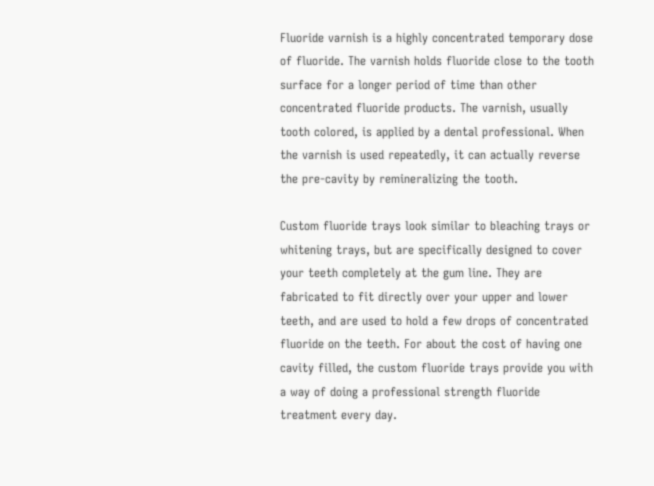Fluoride varnish is a highly concentrated temporary dose of fluoride. The varnish holds fluoride close to the tooth surface for a longer period of time than other concentrated fluoride products. The varnish, usually tooth colored, is applied by a dental professional. When the varnish is used repeatedly, it can actually reverse the pre-cavity by remineralizing the tooth.

Custom fluoride trays look similar to bleaching trays or whitening trays, but are specifically designed to cover your teeth completely at the gum line. They are fabricated to fit directly over your upper and lower teeth, and are used to hold a few drops of concentrated fluoride on the teeth. For about the cost of having one cavity filled, the custom fluoride trays provide you with a way of doing a professional strength fluoride treatment every day.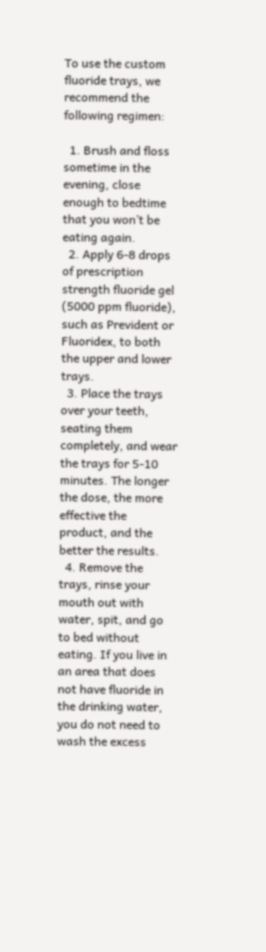To use the custom fluoride trays, we recommend the following regimen:

  1. Brush and floss sometime in the evening, close enough to bedtime that you won’t be eating again.
  2. Apply 6-8 drops of prescription strength fluoride gel (5000 ppm fluoride), such as Prevident or Fluoridex, to both the upper and lower trays.
  3. Place the trays over your teeth, seating them completely, and wear the trays for 5-10 minutes. The longer the dose, the more effective the product, and the better the results.
  4. Remove the trays, rinse your mouth out with water, spit, and go to bed without eating. If you live in an area that does not have fluoride in the drinking water, you do not need to wash the excess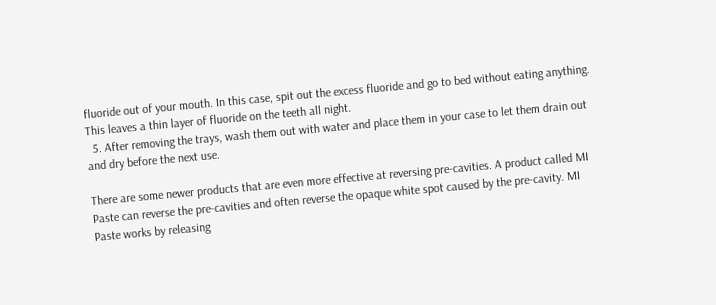fluoride out of your mouth. In this case, spit out the excess fluoride and go to bed without eating anything. This leaves a thin layer of fluoride on the teeth all night.
  5. After removing the trays, wash them out with water and place them in your case to let them drain out and dry before the next use.

There are some newer products that are even more effective at reversing pre-cavities. A product called MI Paste can reverse the pre-cavities and often reverse the opaque white spot caused by the pre-cavity. MI Paste works by releasing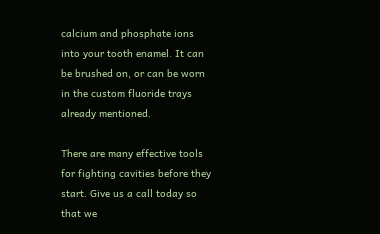calcium and phosphate ions into your tooth enamel. It can be brushed on, or can be worn in the custom fluoride trays already mentioned.

There are many effective tools for fighting cavities before they start. Give us a call today so that we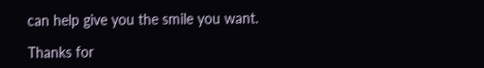can help give you the smile you want.

Thanks for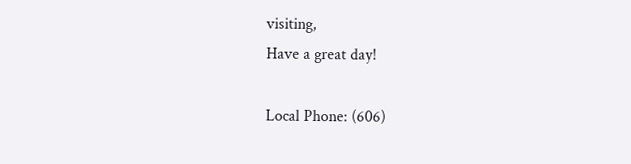visiting,
Have a great day!

Local Phone: (606)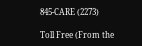845-CARE (2273)

Toll Free (From the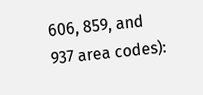606, 859, and 937 area codes):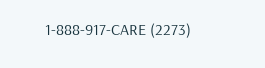1-888-917-CARE (2273)